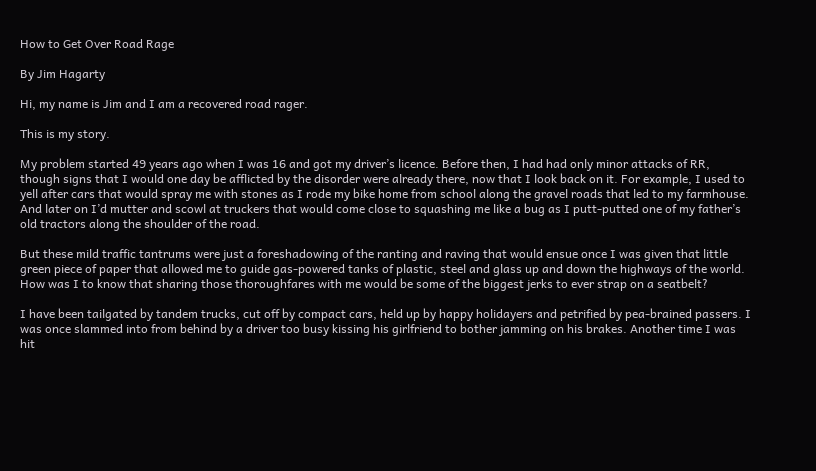How to Get Over Road Rage

By Jim Hagarty

Hi, my name is Jim and I am a recovered road rager.

This is my story.

My problem started 49 years ago when I was 16 and got my driver’s licence. Before then, I had had only minor attacks of RR, though signs that I would one day be afflicted by the disorder were already there, now that I look back on it. For example, I used to yell after cars that would spray me with stones as I rode my bike home from school along the gravel roads that led to my farmhouse. And later on I’d mutter and scowl at truckers that would come close to squashing me like a bug as I putt-putted one of my father’s old tractors along the shoulder of the road.

But these mild traffic tantrums were just a foreshadowing of the ranting and raving that would ensue once I was given that little green piece of paper that allowed me to guide gas-powered tanks of plastic, steel and glass up and down the highways of the world. How was I to know that sharing those thoroughfares with me would be some of the biggest jerks to ever strap on a seatbelt?

I have been tailgated by tandem trucks, cut off by compact cars, held up by happy holidayers and petrified by pea-brained passers. I was once slammed into from behind by a driver too busy kissing his girlfriend to bother jamming on his brakes. Another time I was hit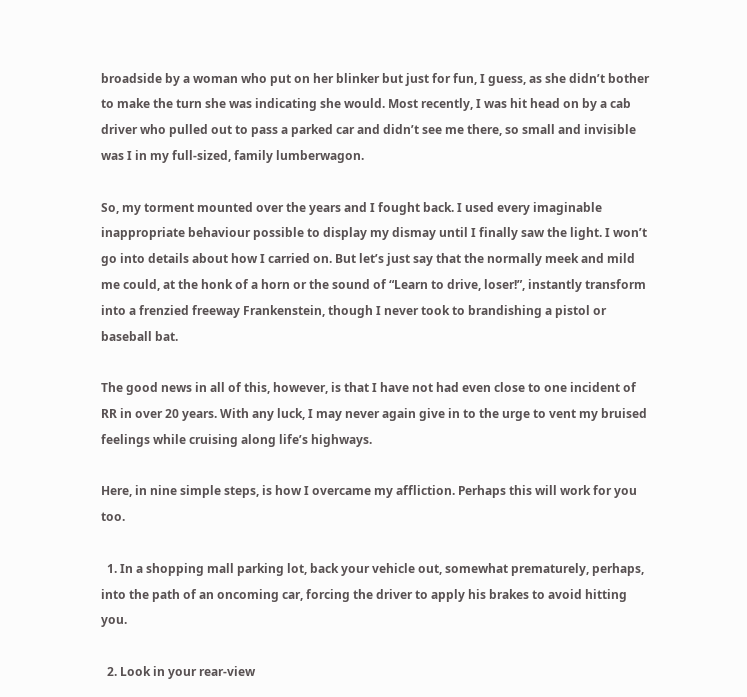broadside by a woman who put on her blinker but just for fun, I guess, as she didn’t bother to make the turn she was indicating she would. Most recently, I was hit head on by a cab driver who pulled out to pass a parked car and didn’t see me there, so small and invisible was I in my full-sized, family lumberwagon.

So, my torment mounted over the years and I fought back. I used every imaginable inappropriate behaviour possible to display my dismay until I finally saw the light. I won’t go into details about how I carried on. But let’s just say that the normally meek and mild me could, at the honk of a horn or the sound of “Learn to drive, loser!”, instantly transform into a frenzied freeway Frankenstein, though I never took to brandishing a pistol or baseball bat.

The good news in all of this, however, is that I have not had even close to one incident of RR in over 20 years. With any luck, I may never again give in to the urge to vent my bruised feelings while cruising along life’s highways.

Here, in nine simple steps, is how I overcame my affliction. Perhaps this will work for you too.

  1. In a shopping mall parking lot, back your vehicle out, somewhat prematurely, perhaps, into the path of an oncoming car, forcing the driver to apply his brakes to avoid hitting you.

  2. Look in your rear-view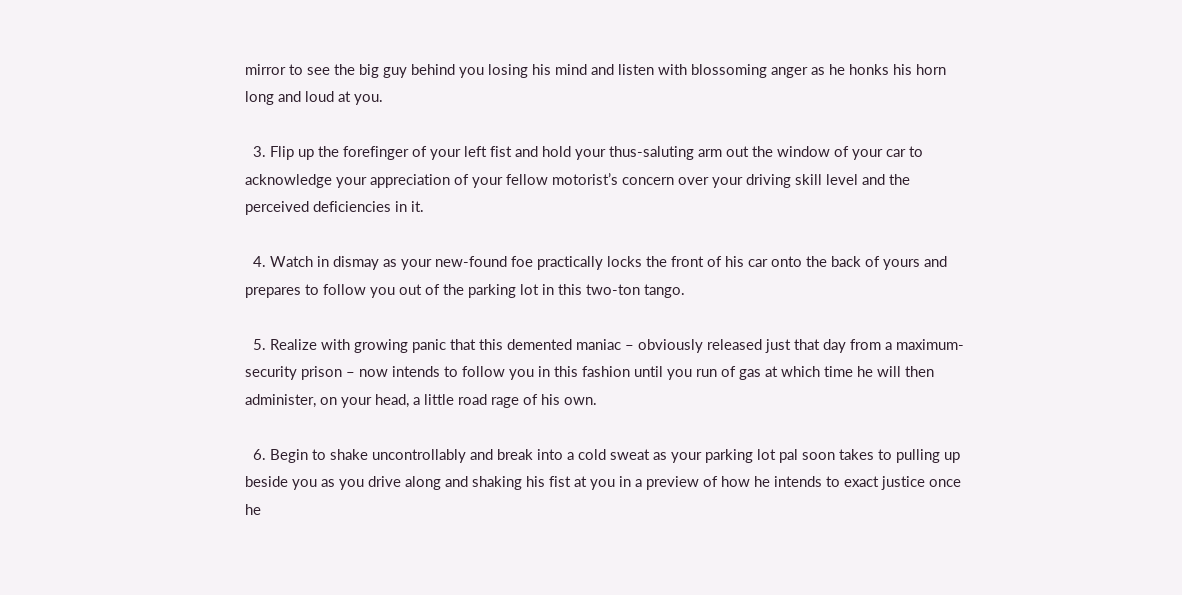mirror to see the big guy behind you losing his mind and listen with blossoming anger as he honks his horn long and loud at you.

  3. Flip up the forefinger of your left fist and hold your thus-saluting arm out the window of your car to acknowledge your appreciation of your fellow motorist’s concern over your driving skill level and the perceived deficiencies in it.

  4. Watch in dismay as your new-found foe practically locks the front of his car onto the back of yours and prepares to follow you out of the parking lot in this two-ton tango.

  5. Realize with growing panic that this demented maniac – obviously released just that day from a maximum-security prison – now intends to follow you in this fashion until you run of gas at which time he will then administer, on your head, a little road rage of his own.

  6. Begin to shake uncontrollably and break into a cold sweat as your parking lot pal soon takes to pulling up beside you as you drive along and shaking his fist at you in a preview of how he intends to exact justice once he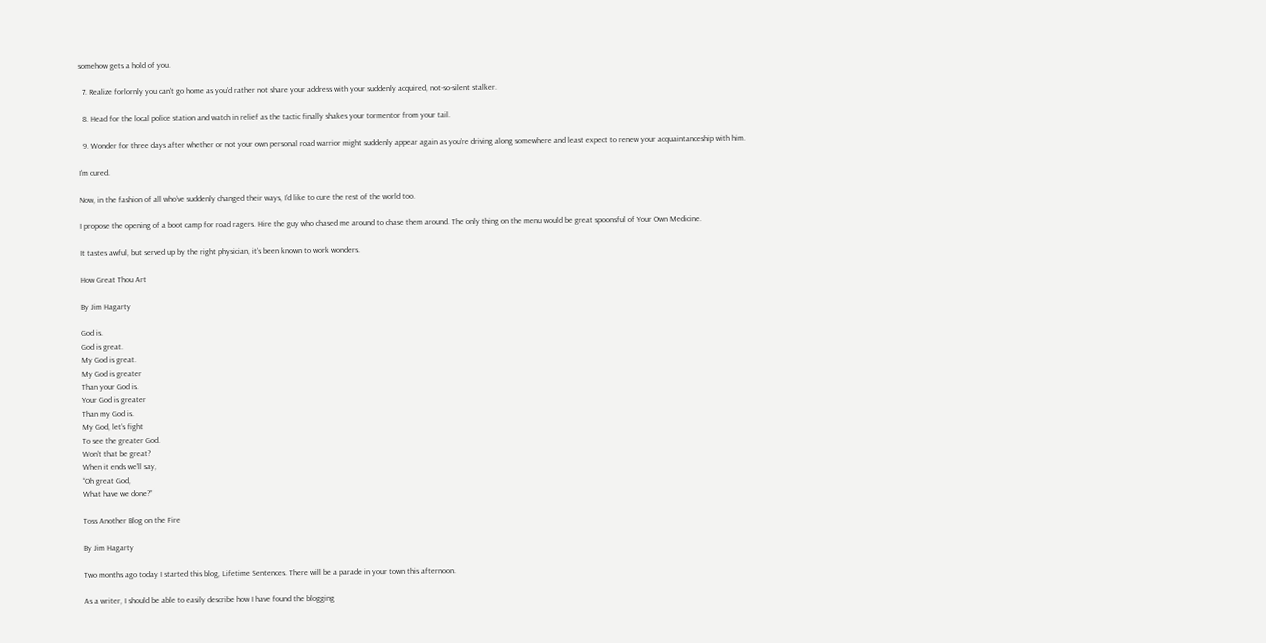somehow gets a hold of you.

  7. Realize forlornly you can’t go home as you’d rather not share your address with your suddenly acquired, not-so-silent stalker.

  8. Head for the local police station and watch in relief as the tactic finally shakes your tormentor from your tail.

  9. Wonder for three days after whether or not your own personal road warrior might suddenly appear again as you’re driving along somewhere and least expect to renew your acquaintanceship with him.

I’m cured.

Now, in the fashion of all who’ve suddenly changed their ways, I’d like to cure the rest of the world too.

I propose the opening of a boot camp for road ragers. Hire the guy who chased me around to chase them around. The only thing on the menu would be great spoonsful of Your Own Medicine.

It tastes awful, but served up by the right physician, it’s been known to work wonders.

How Great Thou Art

By Jim Hagarty

God is.
God is great.
My God is great.
My God is greater
Than your God is.
Your God is greater
Than my God is.
My God, let’s fight
To see the greater God.
Won’t that be great?
When it ends we’ll say,
“Oh great God,
What have we done?”

Toss Another Blog on the Fire

By Jim Hagarty

Two months ago today I started this blog, Lifetime Sentences. There will be a parade in your town this afternoon.

As a writer, I should be able to easily describe how I have found the blogging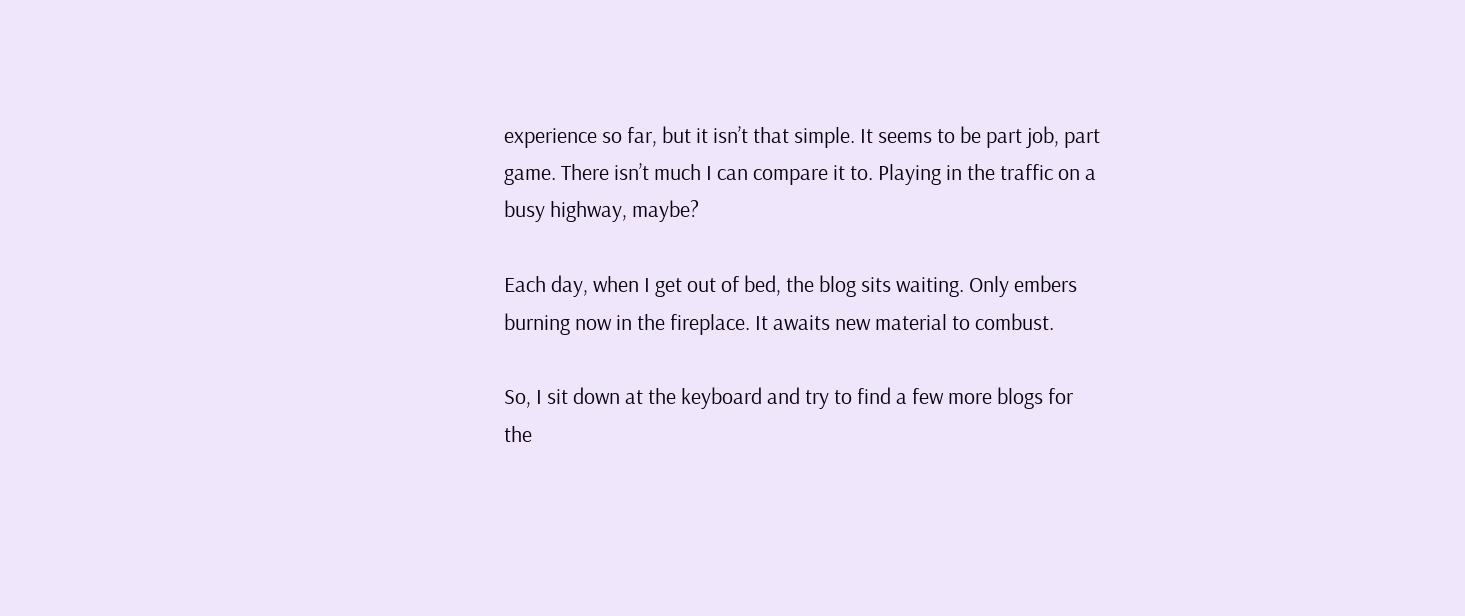experience so far, but it isn’t that simple. It seems to be part job, part game. There isn’t much I can compare it to. Playing in the traffic on a busy highway, maybe?

Each day, when I get out of bed, the blog sits waiting. Only embers burning now in the fireplace. It awaits new material to combust.

So, I sit down at the keyboard and try to find a few more blogs for the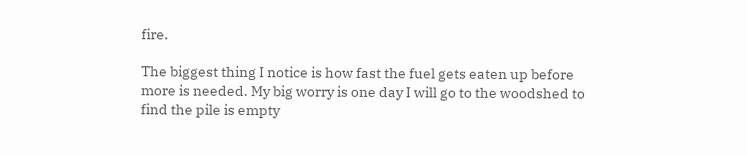fire.

The biggest thing I notice is how fast the fuel gets eaten up before more is needed. My big worry is one day I will go to the woodshed to find the pile is empty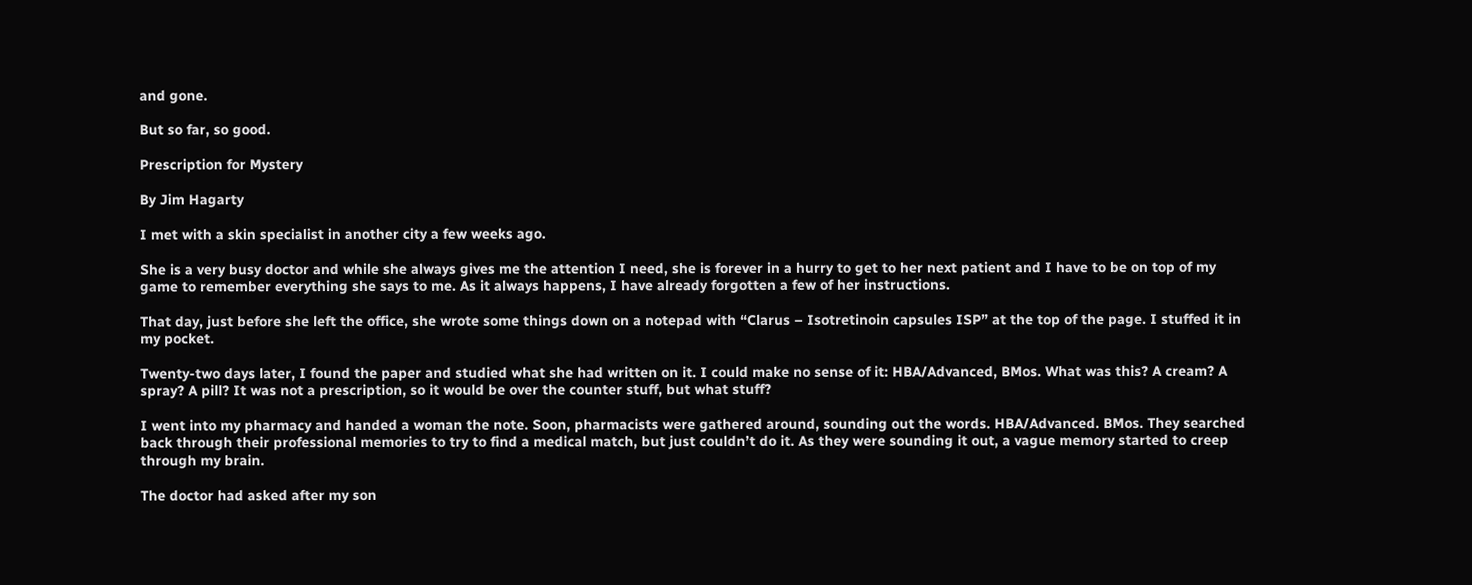and gone.

But so far, so good.

Prescription for Mystery

By Jim Hagarty

I met with a skin specialist in another city a few weeks ago.

She is a very busy doctor and while she always gives me the attention I need, she is forever in a hurry to get to her next patient and I have to be on top of my game to remember everything she says to me. As it always happens, I have already forgotten a few of her instructions.

That day, just before she left the office, she wrote some things down on a notepad with “Clarus – Isotretinoin capsules ISP” at the top of the page. I stuffed it in my pocket.

Twenty-two days later, I found the paper and studied what she had written on it. I could make no sense of it: HBA/Advanced, BMos. What was this? A cream? A spray? A pill? It was not a prescription, so it would be over the counter stuff, but what stuff?

I went into my pharmacy and handed a woman the note. Soon, pharmacists were gathered around, sounding out the words. HBA/Advanced. BMos. They searched back through their professional memories to try to find a medical match, but just couldn’t do it. As they were sounding it out, a vague memory started to creep through my brain.

The doctor had asked after my son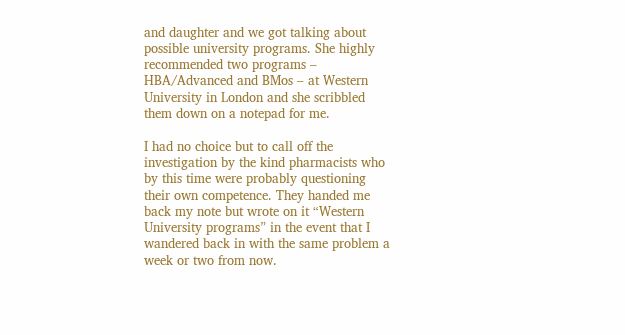and daughter and we got talking about possible university programs. She highly recommended two programs – HBA/Advanced and BMos – at Western University in London and she scribbled them down on a notepad for me.

I had no choice but to call off the investigation by the kind pharmacists who by this time were probably questioning their own competence. They handed me back my note but wrote on it “Western University programs” in the event that I wandered back in with the same problem a week or two from now.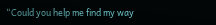“Could you help me find my way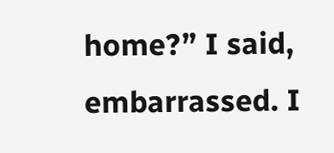home?” I said, embarrassed. I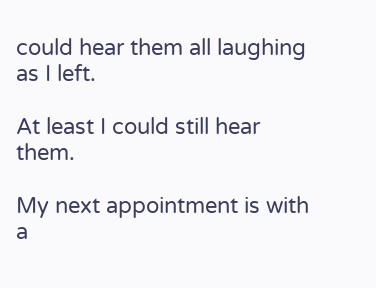could hear them all laughing as I left.

At least I could still hear them.

My next appointment is with a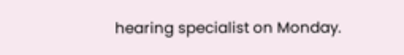hearing specialist on Monday.